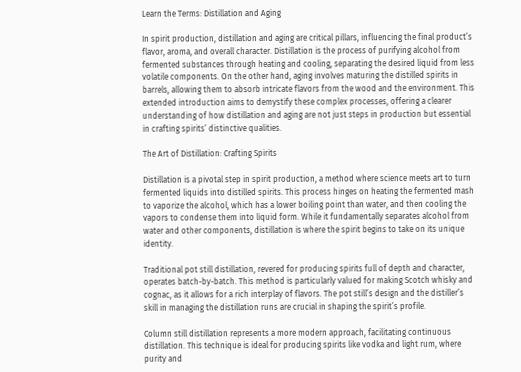Learn the Terms: Distillation and Aging

In spirit production, distillation and aging are critical pillars, influencing the final product’s flavor, aroma, and overall character. Distillation is the process of purifying alcohol from fermented substances through heating and cooling, separating the desired liquid from less volatile components. On the other hand, aging involves maturing the distilled spirits in barrels, allowing them to absorb intricate flavors from the wood and the environment. This extended introduction aims to demystify these complex processes, offering a clearer understanding of how distillation and aging are not just steps in production but essential in crafting spirits’ distinctive qualities.

The Art of Distillation: Crafting Spirits

Distillation is a pivotal step in spirit production, a method where science meets art to turn fermented liquids into distilled spirits. This process hinges on heating the fermented mash to vaporize the alcohol, which has a lower boiling point than water, and then cooling the vapors to condense them into liquid form. While it fundamentally separates alcohol from water and other components, distillation is where the spirit begins to take on its unique identity.

Traditional pot still distillation, revered for producing spirits full of depth and character, operates batch-by-batch. This method is particularly valued for making Scotch whisky and cognac, as it allows for a rich interplay of flavors. The pot still’s design and the distiller’s skill in managing the distillation runs are crucial in shaping the spirit’s profile.

Column still distillation represents a more modern approach, facilitating continuous distillation. This technique is ideal for producing spirits like vodka and light rum, where purity and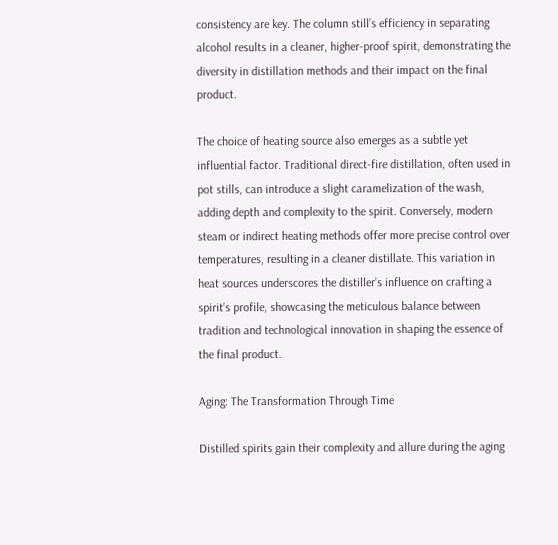consistency are key. The column still’s efficiency in separating alcohol results in a cleaner, higher-proof spirit, demonstrating the diversity in distillation methods and their impact on the final product.

The choice of heating source also emerges as a subtle yet influential factor. Traditional direct-fire distillation, often used in pot stills, can introduce a slight caramelization of the wash, adding depth and complexity to the spirit. Conversely, modern steam or indirect heating methods offer more precise control over temperatures, resulting in a cleaner distillate. This variation in heat sources underscores the distiller’s influence on crafting a spirit’s profile, showcasing the meticulous balance between tradition and technological innovation in shaping the essence of the final product.

Aging: The Transformation Through Time

Distilled spirits gain their complexity and allure during the aging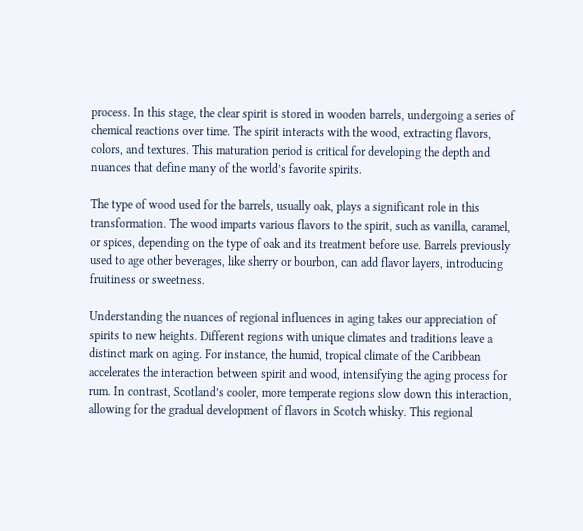process. In this stage, the clear spirit is stored in wooden barrels, undergoing a series of chemical reactions over time. The spirit interacts with the wood, extracting flavors, colors, and textures. This maturation period is critical for developing the depth and nuances that define many of the world’s favorite spirits.

The type of wood used for the barrels, usually oak, plays a significant role in this transformation. The wood imparts various flavors to the spirit, such as vanilla, caramel, or spices, depending on the type of oak and its treatment before use. Barrels previously used to age other beverages, like sherry or bourbon, can add flavor layers, introducing fruitiness or sweetness.

Understanding the nuances of regional influences in aging takes our appreciation of spirits to new heights. Different regions with unique climates and traditions leave a distinct mark on aging. For instance, the humid, tropical climate of the Caribbean accelerates the interaction between spirit and wood, intensifying the aging process for rum. In contrast, Scotland’s cooler, more temperate regions slow down this interaction, allowing for the gradual development of flavors in Scotch whisky. This regional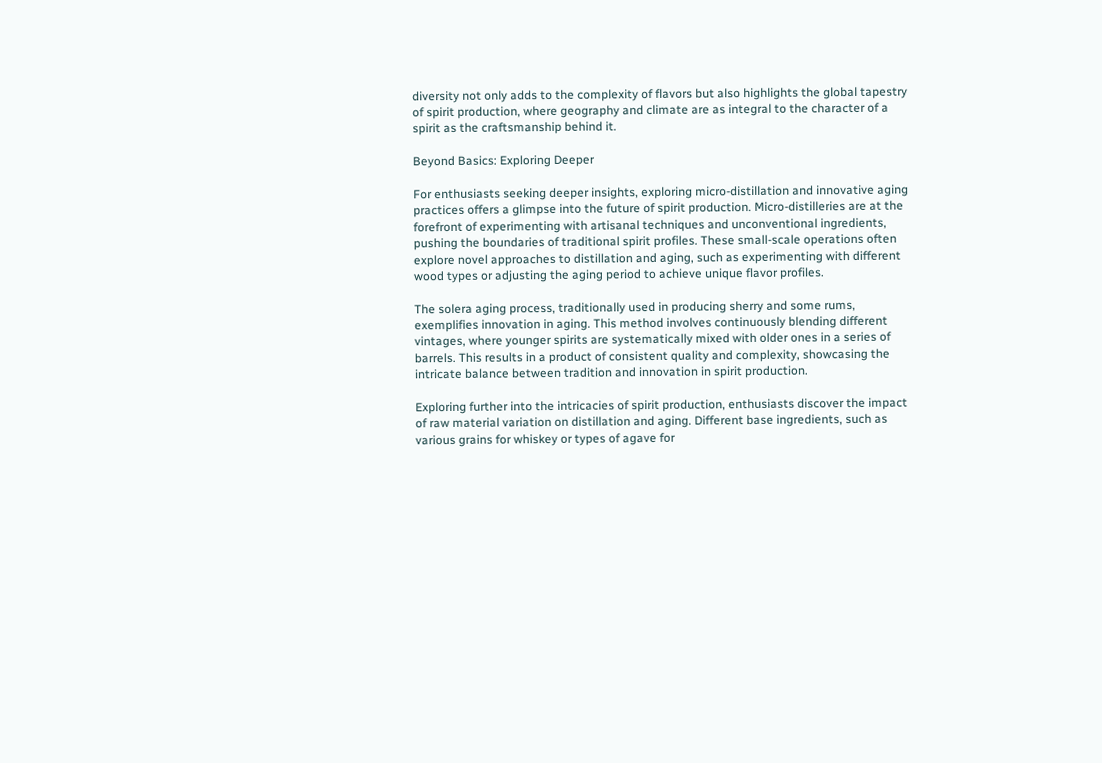diversity not only adds to the complexity of flavors but also highlights the global tapestry of spirit production, where geography and climate are as integral to the character of a spirit as the craftsmanship behind it.

Beyond Basics: Exploring Deeper

For enthusiasts seeking deeper insights, exploring micro-distillation and innovative aging practices offers a glimpse into the future of spirit production. Micro-distilleries are at the forefront of experimenting with artisanal techniques and unconventional ingredients, pushing the boundaries of traditional spirit profiles. These small-scale operations often explore novel approaches to distillation and aging, such as experimenting with different wood types or adjusting the aging period to achieve unique flavor profiles.

The solera aging process, traditionally used in producing sherry and some rums, exemplifies innovation in aging. This method involves continuously blending different vintages, where younger spirits are systematically mixed with older ones in a series of barrels. This results in a product of consistent quality and complexity, showcasing the intricate balance between tradition and innovation in spirit production.

Exploring further into the intricacies of spirit production, enthusiasts discover the impact of raw material variation on distillation and aging. Different base ingredients, such as various grains for whiskey or types of agave for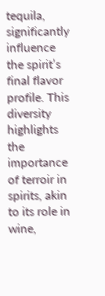tequila, significantly influence the spirit’s final flavor profile. This diversity highlights the importance of terroir in spirits, akin to its role in wine,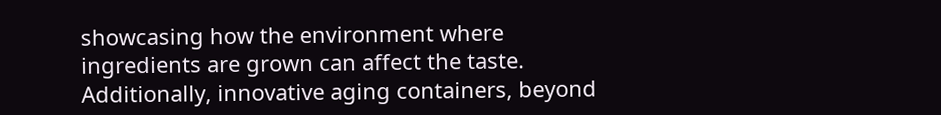showcasing how the environment where ingredients are grown can affect the taste. Additionally, innovative aging containers, beyond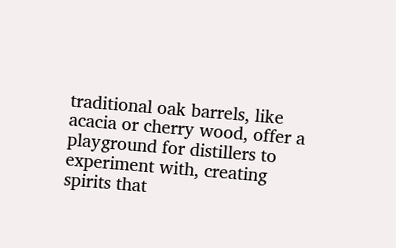traditional oak barrels, like acacia or cherry wood, offer a playground for distillers to experiment with, creating spirits that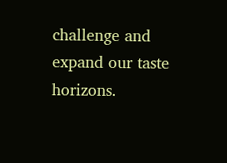challenge and expand our taste horizons.